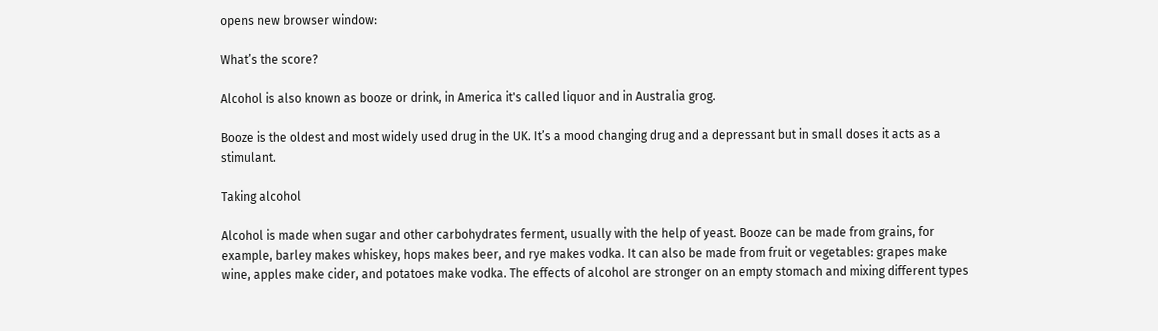opens new browser window:

What’s the score?

Alcohol is also known as booze or drink, in America it's called liquor and in Australia grog.

Booze is the oldest and most widely used drug in the UK. It’s a mood changing drug and a depressant but in small doses it acts as a stimulant.

Taking alcohol

Alcohol is made when sugar and other carbohydrates ferment, usually with the help of yeast. Booze can be made from grains, for example, barley makes whiskey, hops makes beer, and rye makes vodka. It can also be made from fruit or vegetables: grapes make wine, apples make cider, and potatoes make vodka. The effects of alcohol are stronger on an empty stomach and mixing different types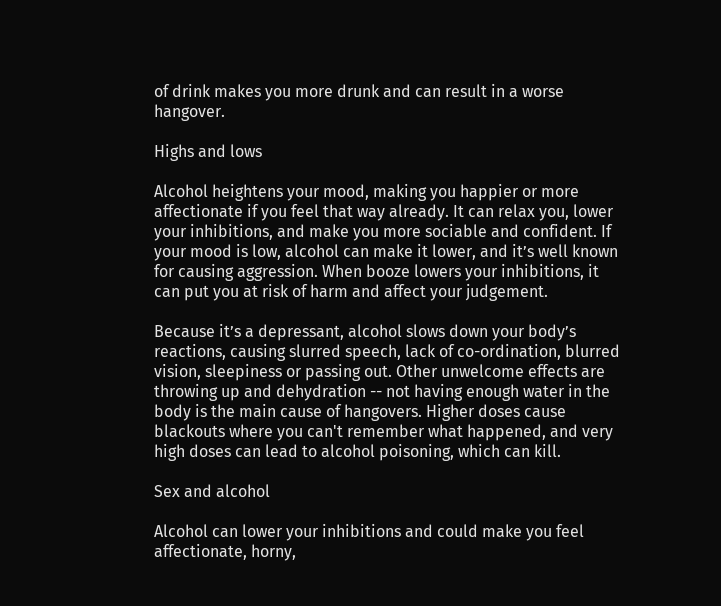of drink makes you more drunk and can result in a worse hangover.

Highs and lows

Alcohol heightens your mood, making you happier or more affectionate if you feel that way already. It can relax you, lower your inhibitions, and make you more sociable and confident. If your mood is low, alcohol can make it lower, and it’s well known for causing aggression. When booze lowers your inhibitions, it can put you at risk of harm and affect your judgement.

Because it’s a depressant, alcohol slows down your body’s reactions, causing slurred speech, lack of co-ordination, blurred vision, sleepiness or passing out. Other unwelcome effects are throwing up and dehydration -- not having enough water in the body is the main cause of hangovers. Higher doses cause blackouts where you can't remember what happened, and very high doses can lead to alcohol poisoning, which can kill.

Sex and alcohol

Alcohol can lower your inhibitions and could make you feel affectionate, horny,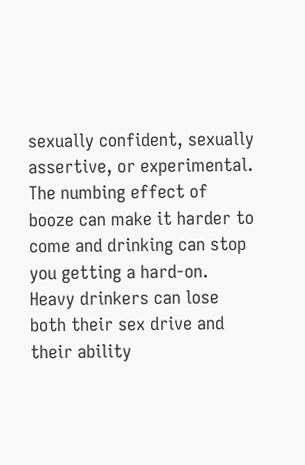sexually confident, sexually assertive, or experimental. The numbing effect of booze can make it harder to come and drinking can stop you getting a hard-on. Heavy drinkers can lose both their sex drive and their ability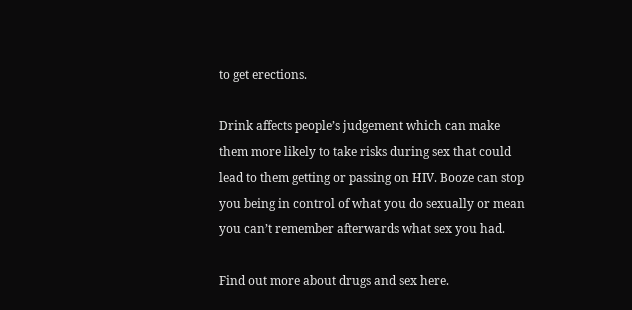to get erections.

Drink affects people’s judgement which can make them more likely to take risks during sex that could lead to them getting or passing on HIV. Booze can stop you being in control of what you do sexually or mean you can’t remember afterwards what sex you had.

Find out more about drugs and sex here.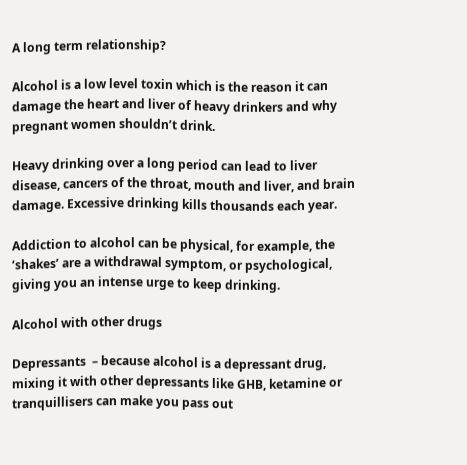A long term relationship?

Alcohol is a low level toxin which is the reason it can damage the heart and liver of heavy drinkers and why pregnant women shouldn’t drink.

Heavy drinking over a long period can lead to liver disease, cancers of the throat, mouth and liver, and brain damage. Excessive drinking kills thousands each year.

Addiction to alcohol can be physical, for example, the ‘shakes’ are a withdrawal symptom, or psychological, giving you an intense urge to keep drinking.

Alcohol with other drugs

Depressants  – because alcohol is a depressant drug, mixing it with other depressants like GHB, ketamine or tranquillisers can make you pass out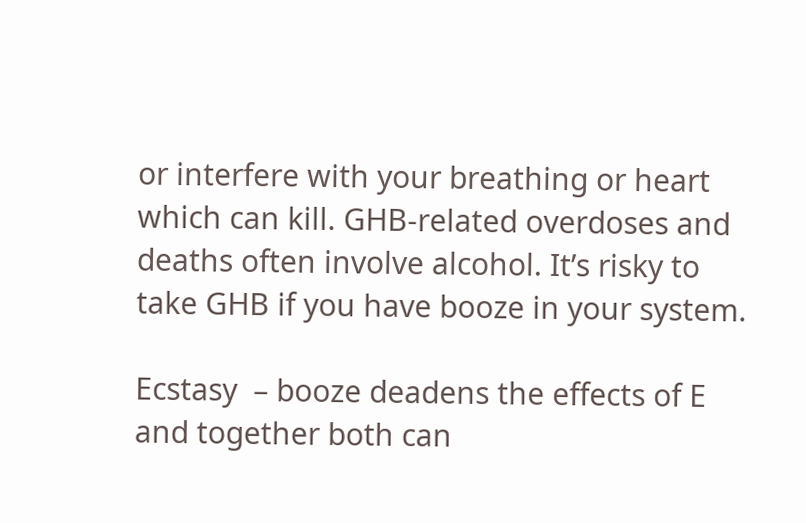or interfere with your breathing or heart which can kill. GHB-related overdoses and deaths often involve alcohol. It’s risky to take GHB if you have booze in your system.

Ecstasy  – booze deadens the effects of E and together both can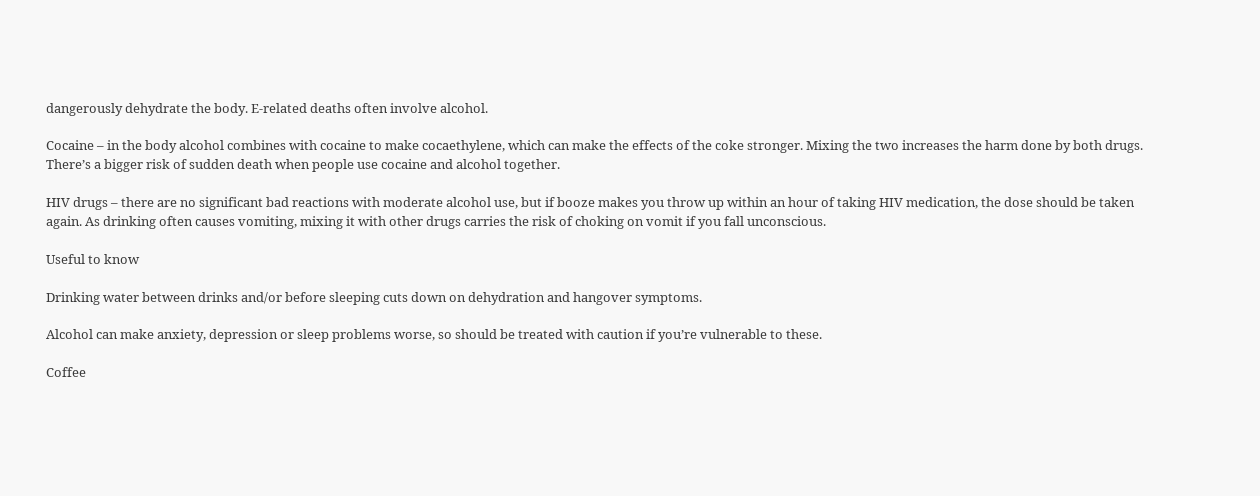dangerously dehydrate the body. E-related deaths often involve alcohol.

Cocaine – in the body alcohol combines with cocaine to make cocaethylene, which can make the effects of the coke stronger. Mixing the two increases the harm done by both drugs. There’s a bigger risk of sudden death when people use cocaine and alcohol together.

HIV drugs – there are no significant bad reactions with moderate alcohol use, but if booze makes you throw up within an hour of taking HIV medication, the dose should be taken again. As drinking often causes vomiting, mixing it with other drugs carries the risk of choking on vomit if you fall unconscious.

Useful to know

Drinking water between drinks and/or before sleeping cuts down on dehydration and hangover symptoms.

Alcohol can make anxiety, depression or sleep problems worse, so should be treated with caution if you’re vulnerable to these.

Coffee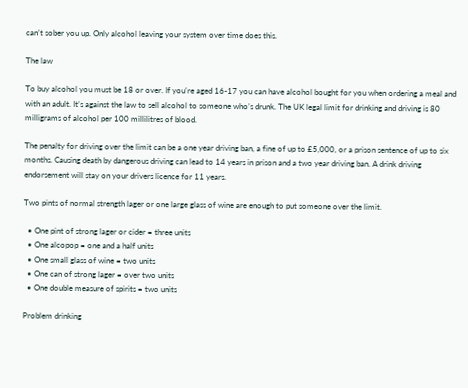can’t sober you up. Only alcohol leaving your system over time does this.

The law

To buy alcohol you must be 18 or over. If you're aged 16-17 you can have alcohol bought for you when ordering a meal and with an adult. It’s against the law to sell alcohol to someone who’s drunk. The UK legal limit for drinking and driving is 80 milligrams of alcohol per 100 millilitres of blood.

The penalty for driving over the limit can be a one year driving ban, a fine of up to £5,000, or a prison sentence of up to six months. Causing death by dangerous driving can lead to 14 years in prison and a two year driving ban. A drink driving endorsement will stay on your drivers licence for 11 years.

Two pints of normal strength lager or one large glass of wine are enough to put someone over the limit.

  • One pint of strong lager or cider = three units
  • One alcopop = one and a half units
  • One small glass of wine = two units
  • One can of strong lager = over two units
  • One double measure of spirits = two units

Problem drinking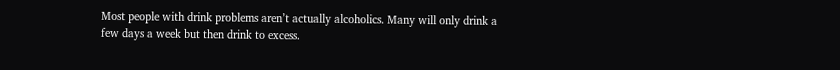Most people with drink problems aren’t actually alcoholics. Many will only drink a few days a week but then drink to excess.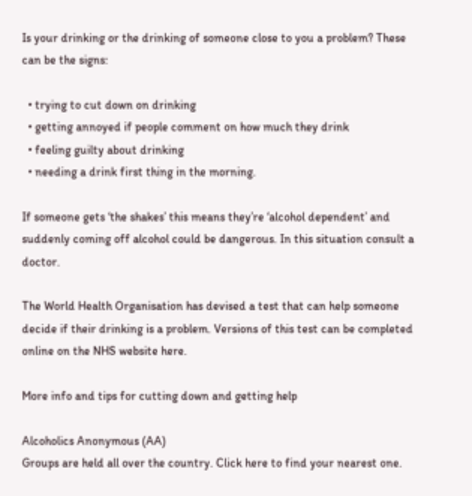Is your drinking or the drinking of someone close to you a problem? These can be the signs:

  • trying to cut down on drinking
  • getting annoyed if people comment on how much they drink
  • feeling guilty about drinking
  • needing a drink first thing in the morning.

If someone gets ‘the shakes’ this means they’re ‘alcohol dependent’ and suddenly coming off alcohol could be dangerous. In this situation consult a doctor.

The World Health Organisation has devised a test that can help someone decide if their drinking is a problem. Versions of this test can be completed online on the NHS website here.

More info and tips for cutting down and getting help

Alcoholics Anonymous (AA)
Groups are held all over the country. Click here to find your nearest one.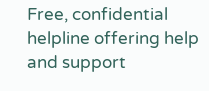Free, confidential helpline offering help and support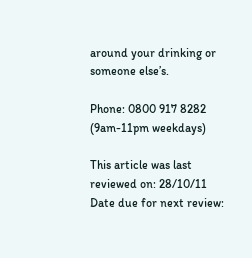around your drinking or someone else’s.

Phone: 0800 917 8282 (9am-11pm weekdays)

This article was last reviewed on: 28/10/11
Date due for next review: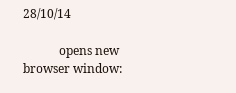28/10/14

            opens new browser window: